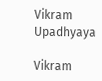Vikram Upadhyaya

Vikram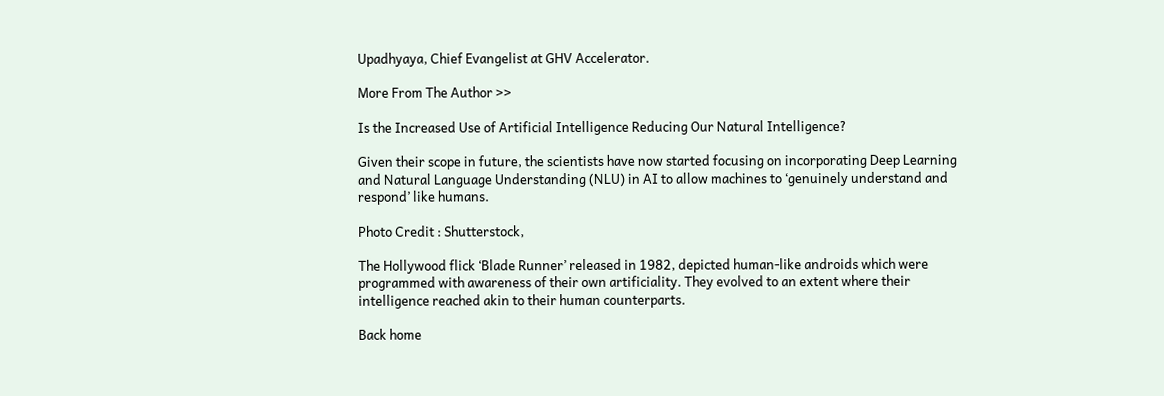Upadhyaya, Chief Evangelist at GHV Accelerator.

More From The Author >>

Is the Increased Use of Artificial Intelligence Reducing Our Natural Intelligence?

Given their scope in future, the scientists have now started focusing on incorporating Deep Learning and Natural Language Understanding (NLU) in AI to allow machines to ‘genuinely understand and respond’ like humans.

Photo Credit : Shutterstock,

The Hollywood flick ‘Blade Runner’ released in 1982, depicted human-like androids which were programmed with awareness of their own artificiality. They evolved to an extent where their intelligence reached akin to their human counterparts.

Back home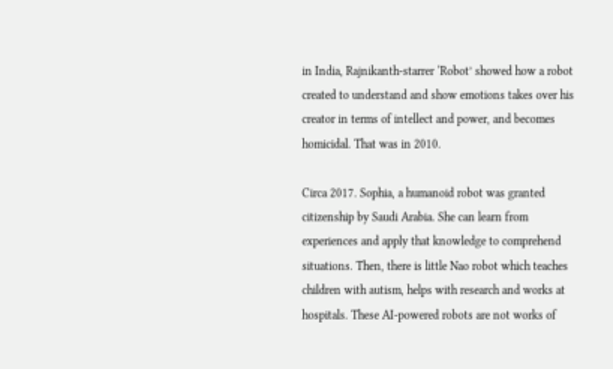in India, Rajnikanth-starrer ‘Robot’ showed how a robot created to understand and show emotions takes over his creator in terms of intellect and power, and becomes homicidal. That was in 2010.

Circa 2017. Sophia, a humanoid robot was granted citizenship by Saudi Arabia. She can learn from experiences and apply that knowledge to comprehend situations. Then, there is little Nao robot which teaches children with autism, helps with research and works at hospitals. These AI-powered robots are not works of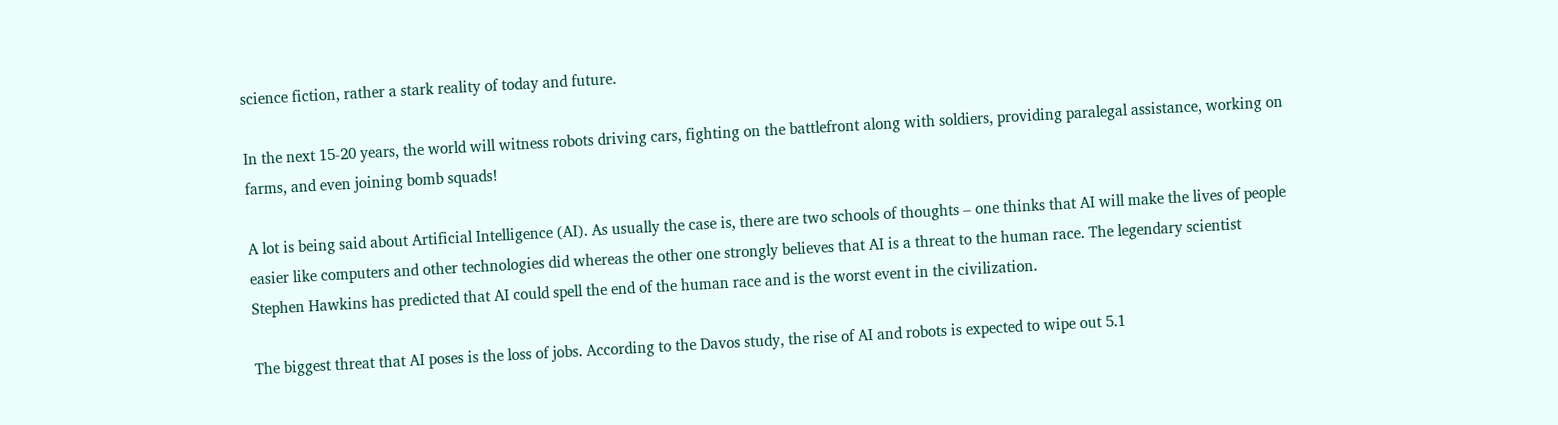science fiction, rather a stark reality of today and future.

In the next 15-20 years, the world will witness robots driving cars, fighting on the battlefront along with soldiers, providing paralegal assistance, working on farms, and even joining bomb squads!

A lot is being said about Artificial Intelligence (AI). As usually the case is, there are two schools of thoughts – one thinks that AI will make the lives of people easier like computers and other technologies did whereas the other one strongly believes that AI is a threat to the human race. The legendary scientist Stephen Hawkins has predicted that AI could spell the end of the human race and is the worst event in the civilization.

The biggest threat that AI poses is the loss of jobs. According to the Davos study, the rise of AI and robots is expected to wipe out 5.1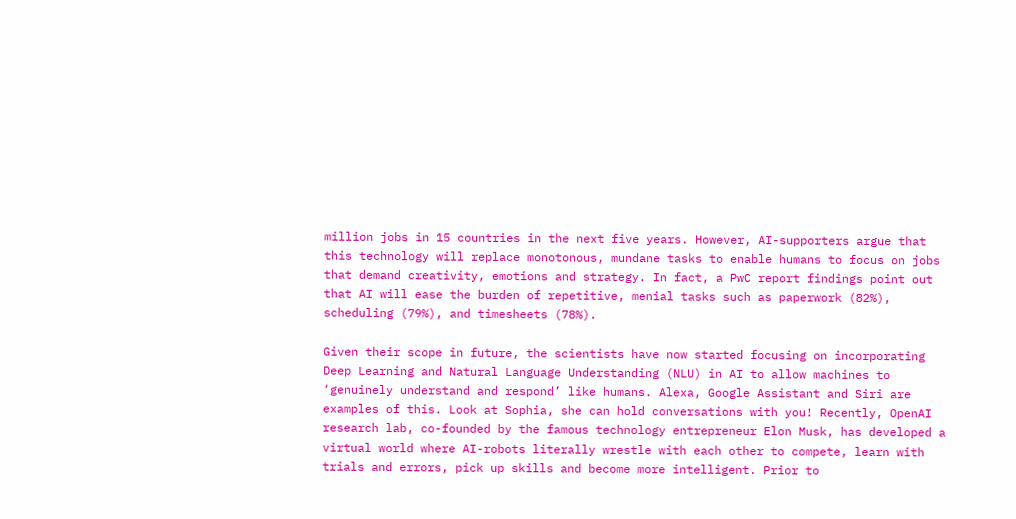million jobs in 15 countries in the next five years. However, AI-supporters argue that this technology will replace monotonous, mundane tasks to enable humans to focus on jobs that demand creativity, emotions and strategy. In fact, a PwC report findings point out that AI will ease the burden of repetitive, menial tasks such as paperwork (82%), scheduling (79%), and timesheets (78%).

Given their scope in future, the scientists have now started focusing on incorporating Deep Learning and Natural Language Understanding (NLU) in AI to allow machines to ‘genuinely understand and respond’ like humans. Alexa, Google Assistant and Siri are examples of this. Look at Sophia, she can hold conversations with you! Recently, OpenAI research lab, co-founded by the famous technology entrepreneur Elon Musk, has developed a virtual world where AI-robots literally wrestle with each other to compete, learn with trials and errors, pick up skills and become more intelligent. Prior to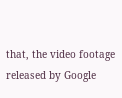that, the video footage released by Google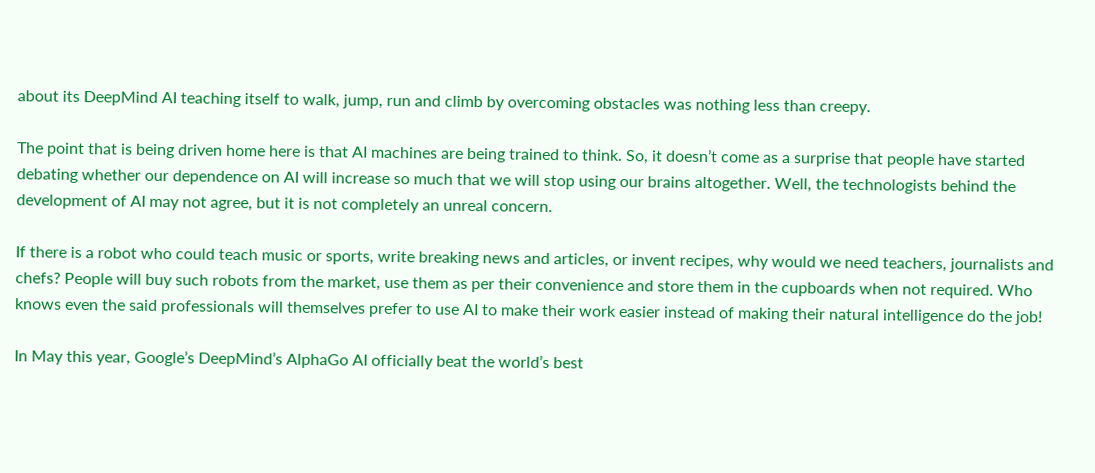about its DeepMind AI teaching itself to walk, jump, run and climb by overcoming obstacles was nothing less than creepy.

The point that is being driven home here is that AI machines are being trained to think. So, it doesn’t come as a surprise that people have started debating whether our dependence on AI will increase so much that we will stop using our brains altogether. Well, the technologists behind the development of AI may not agree, but it is not completely an unreal concern.

If there is a robot who could teach music or sports, write breaking news and articles, or invent recipes, why would we need teachers, journalists and chefs? People will buy such robots from the market, use them as per their convenience and store them in the cupboards when not required. Who knows even the said professionals will themselves prefer to use AI to make their work easier instead of making their natural intelligence do the job!

In May this year, Google’s DeepMind’s AlphaGo AI officially beat the world’s best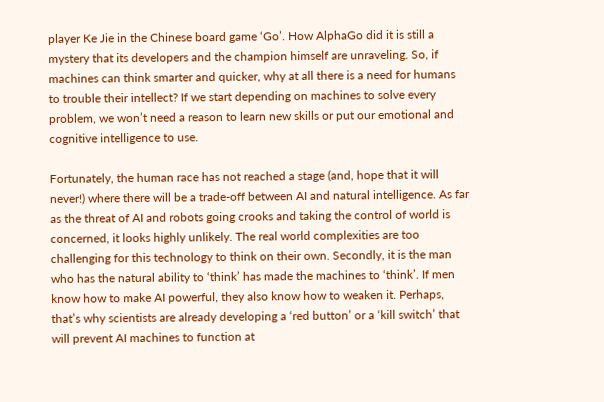player Ke Jie in the Chinese board game ‘Go’. How AlphaGo did it is still a mystery that its developers and the champion himself are unraveling. So, if machines can think smarter and quicker, why at all there is a need for humans to trouble their intellect? If we start depending on machines to solve every problem, we won’t need a reason to learn new skills or put our emotional and cognitive intelligence to use.

Fortunately, the human race has not reached a stage (and, hope that it will never!) where there will be a trade-off between AI and natural intelligence. As far as the threat of AI and robots going crooks and taking the control of world is concerned, it looks highly unlikely. The real world complexities are too challenging for this technology to think on their own. Secondly, it is the man who has the natural ability to ‘think’ has made the machines to ‘think’. If men know how to make AI powerful, they also know how to weaken it. Perhaps, that’s why scientists are already developing a ‘red button’ or a ‘kill switch’ that will prevent AI machines to function at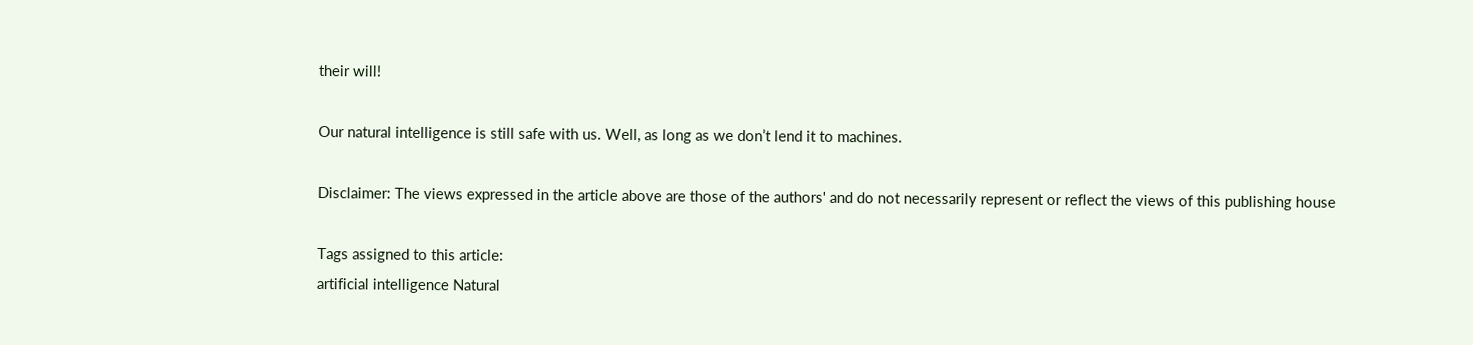their will!

Our natural intelligence is still safe with us. Well, as long as we don’t lend it to machines.

Disclaimer: The views expressed in the article above are those of the authors' and do not necessarily represent or reflect the views of this publishing house

Tags assigned to this article:
artificial intelligence Natural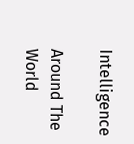Intelligence

Around The World